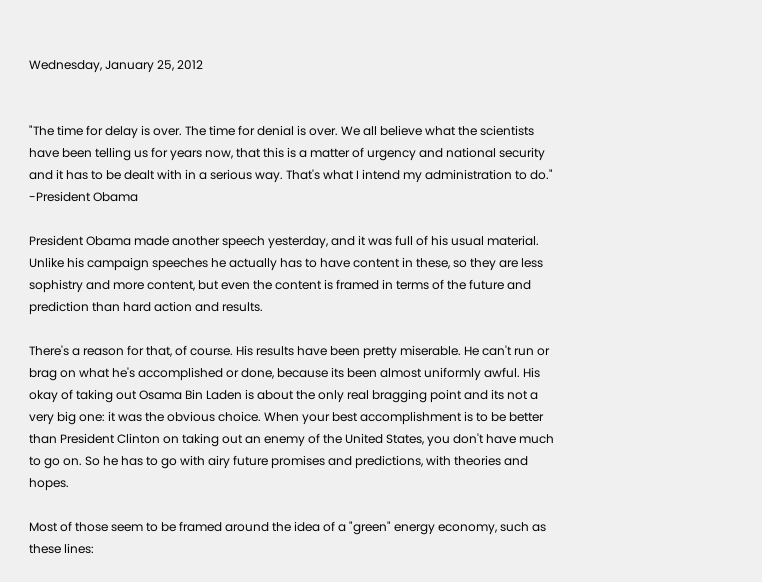Wednesday, January 25, 2012


"The time for delay is over. The time for denial is over. We all believe what the scientists have been telling us for years now, that this is a matter of urgency and national security and it has to be dealt with in a serious way. That's what I intend my administration to do."
-President Obama

President Obama made another speech yesterday, and it was full of his usual material. Unlike his campaign speeches he actually has to have content in these, so they are less sophistry and more content, but even the content is framed in terms of the future and prediction than hard action and results.

There's a reason for that, of course. His results have been pretty miserable. He can't run or brag on what he's accomplished or done, because its been almost uniformly awful. His okay of taking out Osama Bin Laden is about the only real bragging point and its not a very big one: it was the obvious choice. When your best accomplishment is to be better than President Clinton on taking out an enemy of the United States, you don't have much to go on. So he has to go with airy future promises and predictions, with theories and hopes.

Most of those seem to be framed around the idea of a "green" energy economy, such as these lines: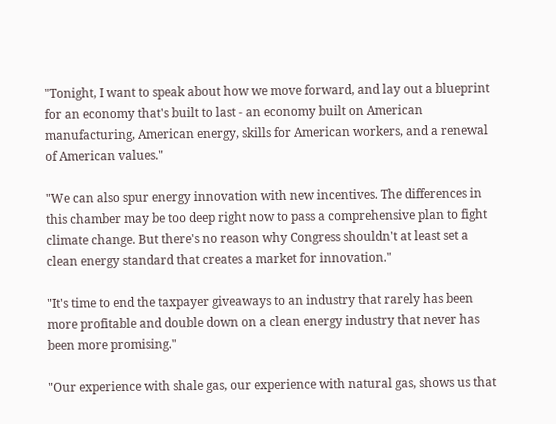"Tonight, I want to speak about how we move forward, and lay out a blueprint for an economy that's built to last - an economy built on American manufacturing, American energy, skills for American workers, and a renewal of American values."

"We can also spur energy innovation with new incentives. The differences in this chamber may be too deep right now to pass a comprehensive plan to fight climate change. But there's no reason why Congress shouldn't at least set a clean energy standard that creates a market for innovation."

"It's time to end the taxpayer giveaways to an industry that rarely has been more profitable and double down on a clean energy industry that never has been more promising."

"Our experience with shale gas, our experience with natural gas, shows us that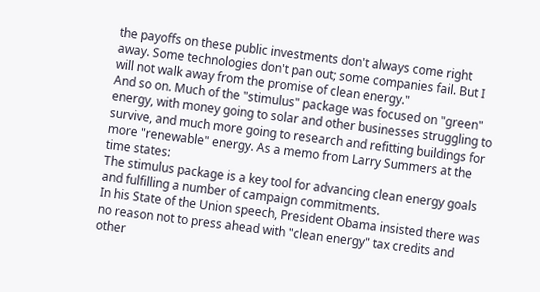the payoffs on these public investments don't always come right away. Some technologies don't pan out; some companies fail. But I will not walk away from the promise of clean energy."
And so on. Much of the "stimulus" package was focused on "green" energy, with money going to solar and other businesses struggling to survive, and much more going to research and refitting buildings for more "renewable" energy. As a memo from Larry Summers at the time states:
The stimulus package is a key tool for advancing clean energy goals and fulfilling a number of campaign commitments.
In his State of the Union speech, President Obama insisted there was no reason not to press ahead with "clean energy" tax credits and other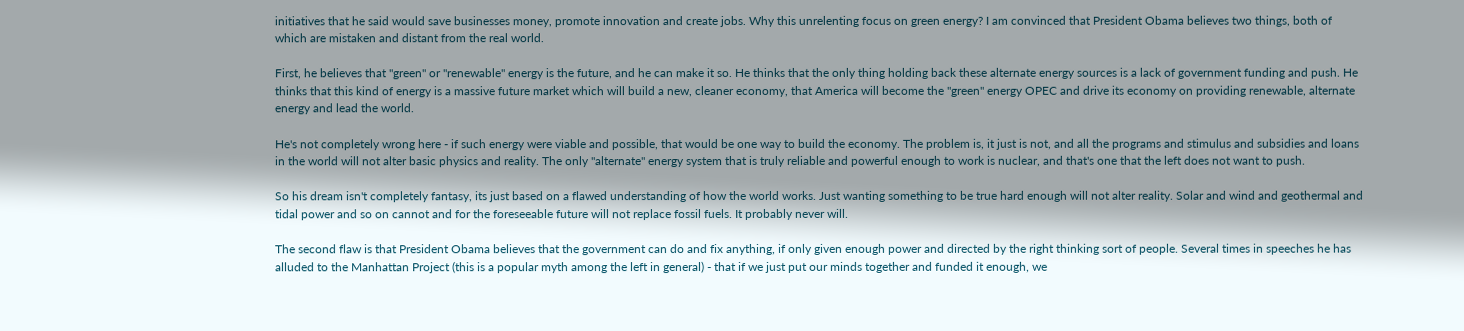initiatives that he said would save businesses money, promote innovation and create jobs. Why this unrelenting focus on green energy? I am convinced that President Obama believes two things, both of which are mistaken and distant from the real world.

First, he believes that "green" or "renewable" energy is the future, and he can make it so. He thinks that the only thing holding back these alternate energy sources is a lack of government funding and push. He thinks that this kind of energy is a massive future market which will build a new, cleaner economy, that America will become the "green" energy OPEC and drive its economy on providing renewable, alternate energy and lead the world.

He's not completely wrong here - if such energy were viable and possible, that would be one way to build the economy. The problem is, it just is not, and all the programs and stimulus and subsidies and loans in the world will not alter basic physics and reality. The only "alternate" energy system that is truly reliable and powerful enough to work is nuclear, and that's one that the left does not want to push.

So his dream isn't completely fantasy, its just based on a flawed understanding of how the world works. Just wanting something to be true hard enough will not alter reality. Solar and wind and geothermal and tidal power and so on cannot and for the foreseeable future will not replace fossil fuels. It probably never will.

The second flaw is that President Obama believes that the government can do and fix anything, if only given enough power and directed by the right thinking sort of people. Several times in speeches he has alluded to the Manhattan Project (this is a popular myth among the left in general) - that if we just put our minds together and funded it enough, we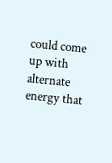could come up with alternate energy that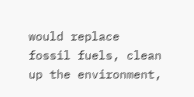would replace fossil fuels, clean up the environment,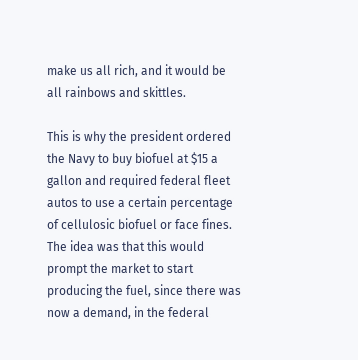make us all rich, and it would be all rainbows and skittles.

This is why the president ordered the Navy to buy biofuel at $15 a gallon and required federal fleet autos to use a certain percentage of cellulosic biofuel or face fines. The idea was that this would prompt the market to start producing the fuel, since there was now a demand, in the federal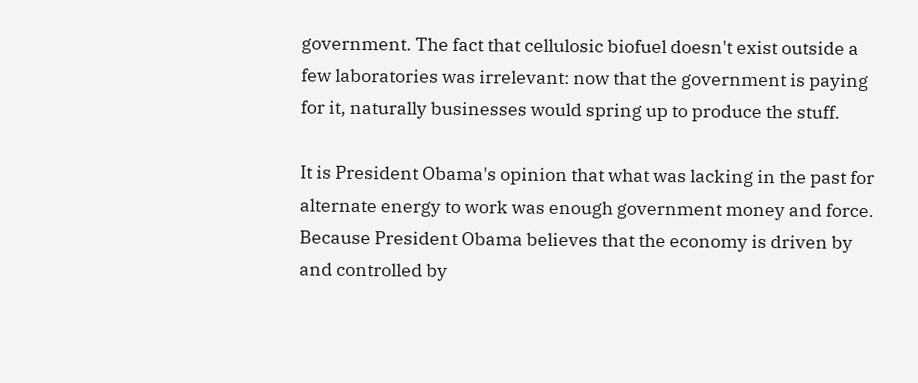government. The fact that cellulosic biofuel doesn't exist outside a few laboratories was irrelevant: now that the government is paying for it, naturally businesses would spring up to produce the stuff.

It is President Obama's opinion that what was lacking in the past for alternate energy to work was enough government money and force. Because President Obama believes that the economy is driven by and controlled by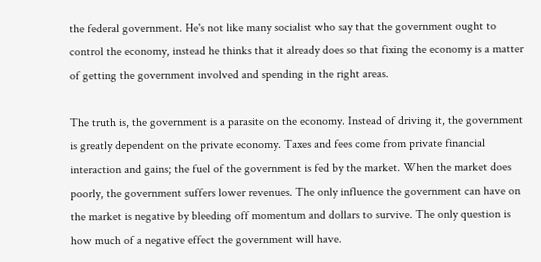the federal government. He's not like many socialist who say that the government ought to control the economy, instead he thinks that it already does so that fixing the economy is a matter of getting the government involved and spending in the right areas.

The truth is, the government is a parasite on the economy. Instead of driving it, the government is greatly dependent on the private economy. Taxes and fees come from private financial interaction and gains; the fuel of the government is fed by the market. When the market does poorly, the government suffers lower revenues. The only influence the government can have on the market is negative by bleeding off momentum and dollars to survive. The only question is how much of a negative effect the government will have.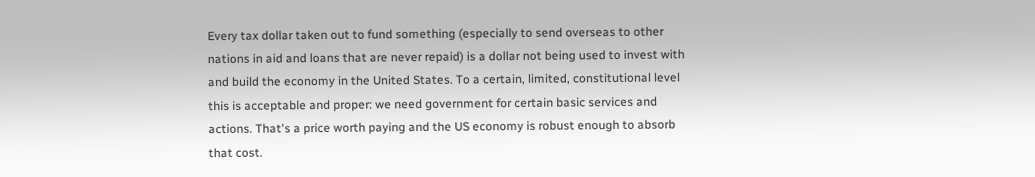Every tax dollar taken out to fund something (especially to send overseas to other nations in aid and loans that are never repaid) is a dollar not being used to invest with and build the economy in the United States. To a certain, limited, constitutional level this is acceptable and proper: we need government for certain basic services and actions. That's a price worth paying and the US economy is robust enough to absorb that cost.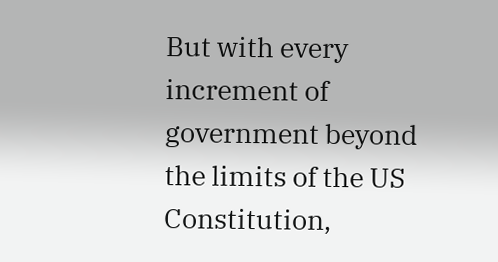But with every increment of government beyond the limits of the US Constitution,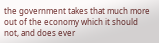the government takes that much more out of the economy which it should not, and does ever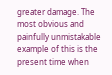greater damage. The most obvious and painfully unmistakable example of this is the present time when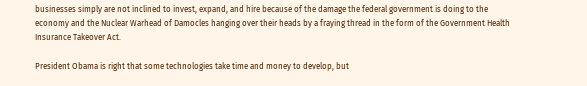businesses simply are not inclined to invest, expand, and hire because of the damage the federal government is doing to the economy and the Nuclear Warhead of Damocles hanging over their heads by a fraying thread in the form of the Government Health Insurance Takeover Act.

President Obama is right that some technologies take time and money to develop, but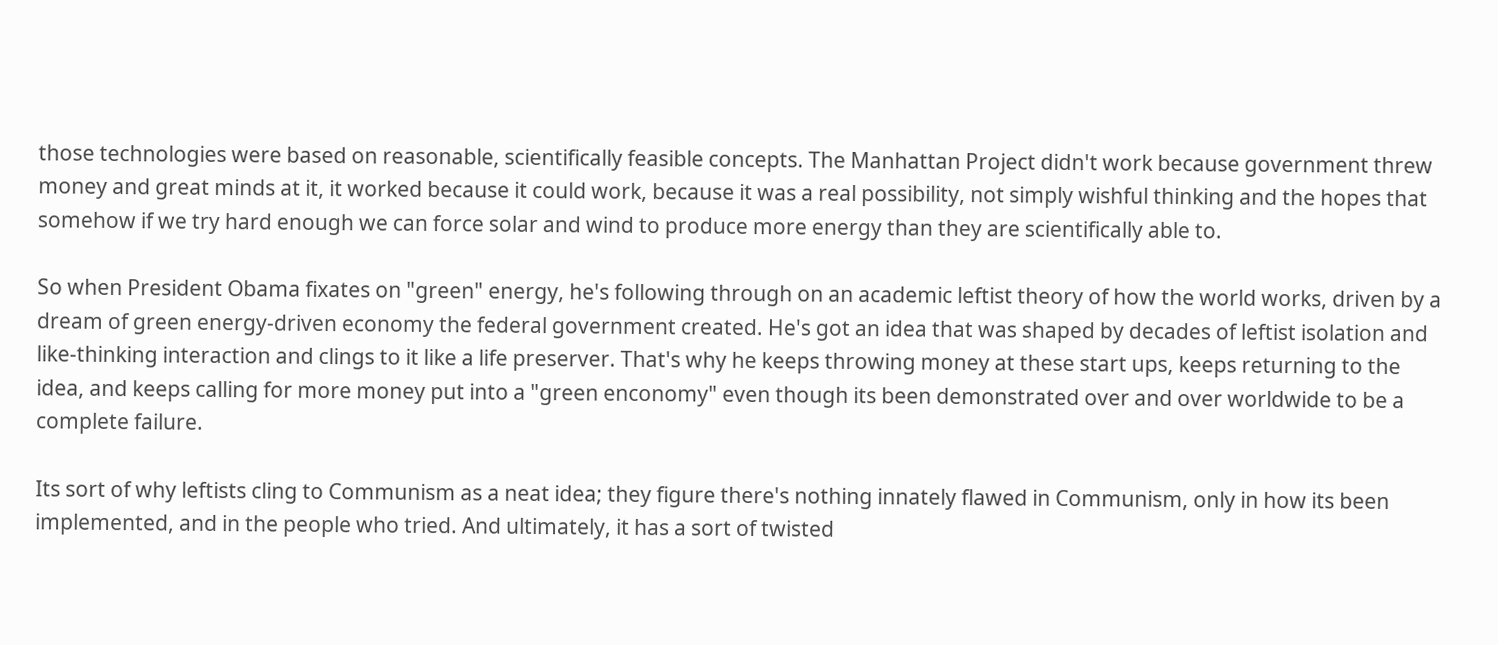those technologies were based on reasonable, scientifically feasible concepts. The Manhattan Project didn't work because government threw money and great minds at it, it worked because it could work, because it was a real possibility, not simply wishful thinking and the hopes that somehow if we try hard enough we can force solar and wind to produce more energy than they are scientifically able to.

So when President Obama fixates on "green" energy, he's following through on an academic leftist theory of how the world works, driven by a dream of green energy-driven economy the federal government created. He's got an idea that was shaped by decades of leftist isolation and like-thinking interaction and clings to it like a life preserver. That's why he keeps throwing money at these start ups, keeps returning to the idea, and keeps calling for more money put into a "green enconomy" even though its been demonstrated over and over worldwide to be a complete failure.

Its sort of why leftists cling to Communism as a neat idea; they figure there's nothing innately flawed in Communism, only in how its been implemented, and in the people who tried. And ultimately, it has a sort of twisted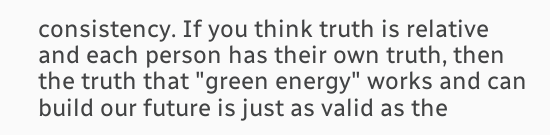consistency. If you think truth is relative and each person has their own truth, then the truth that "green energy" works and can build our future is just as valid as the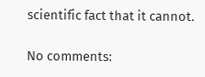scientific fact that it cannot.

No comments: